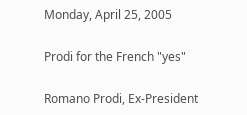Monday, April 25, 2005

Prodi for the French "yes"

Romano Prodi, Ex-President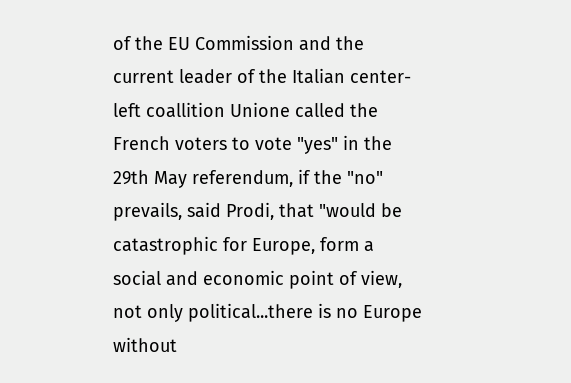of the EU Commission and the current leader of the Italian center-left coallition Unione called the French voters to vote "yes" in the 29th May referendum, if the "no" prevails, said Prodi, that "would be catastrophic for Europe, form a social and economic point of view, not only political...there is no Europe without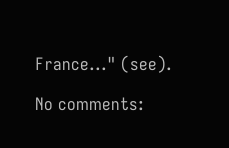France..." (see).

No comments: